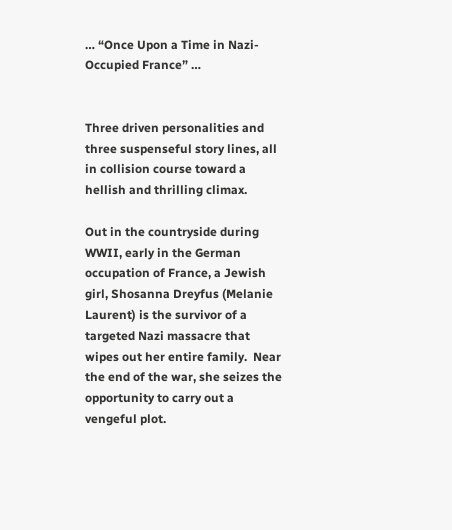… “Once Upon a Time in Nazi-Occupied France” …


Three driven personalities and three suspenseful story lines, all in collision course toward a hellish and thrilling climax.

Out in the countryside during WWII, early in the German occupation of France, a Jewish girl, Shosanna Dreyfus (Melanie Laurent) is the survivor of a targeted Nazi massacre that wipes out her entire family.  Near the end of the war, she seizes the opportunity to carry out a vengeful plot.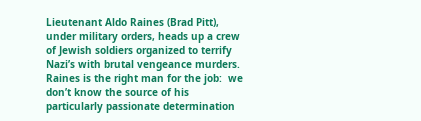Lieutenant Aldo Raines (Brad Pitt), under military orders, heads up a crew of Jewish soldiers organized to terrify Nazi’s with brutal vengeance murders.  Raines is the right man for the job:  we don’t know the source of his particularly passionate determination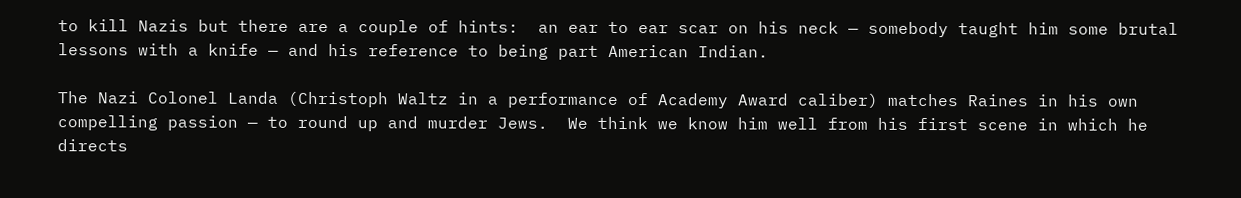to kill Nazis but there are a couple of hints:  an ear to ear scar on his neck — somebody taught him some brutal lessons with a knife — and his reference to being part American Indian.

The Nazi Colonel Landa (Christoph Waltz in a performance of Academy Award caliber) matches Raines in his own compelling passion — to round up and murder Jews.  We think we know him well from his first scene in which he directs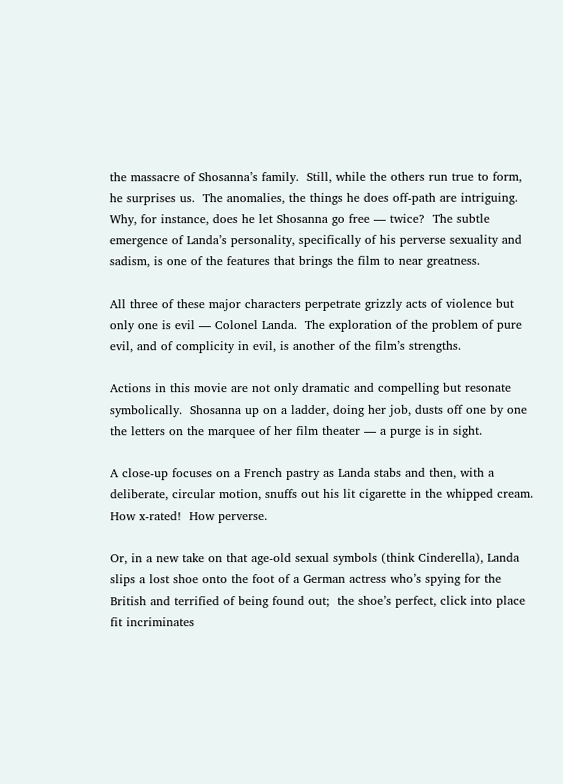the massacre of Shosanna’s family.  Still, while the others run true to form, he surprises us.  The anomalies, the things he does off-path are intriguing.  Why, for instance, does he let Shosanna go free — twice?  The subtle emergence of Landa’s personality, specifically of his perverse sexuality and sadism, is one of the features that brings the film to near greatness.

All three of these major characters perpetrate grizzly acts of violence but only one is evil — Colonel Landa.  The exploration of the problem of pure evil, and of complicity in evil, is another of the film’s strengths.

Actions in this movie are not only dramatic and compelling but resonate symbolically.  Shosanna up on a ladder, doing her job, dusts off one by one the letters on the marquee of her film theater — a purge is in sight.

A close-up focuses on a French pastry as Landa stabs and then, with a deliberate, circular motion, snuffs out his lit cigarette in the whipped cream.  How x-rated!  How perverse.

Or, in a new take on that age-old sexual symbols (think Cinderella), Landa slips a lost shoe onto the foot of a German actress who’s spying for the British and terrified of being found out;  the shoe’s perfect, click into place fit incriminates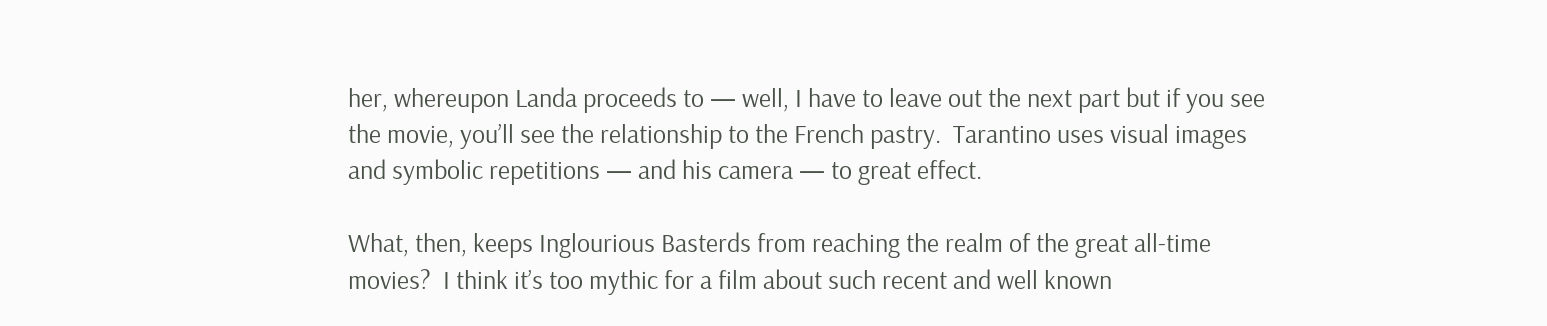her, whereupon Landa proceeds to — well, I have to leave out the next part but if you see the movie, you’ll see the relationship to the French pastry.  Tarantino uses visual images and symbolic repetitions — and his camera — to great effect.

What, then, keeps Inglourious Basterds from reaching the realm of the great all-time movies?  I think it’s too mythic for a film about such recent and well known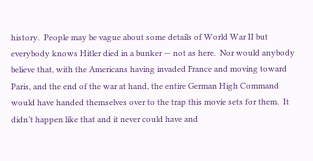history.  People may be vague about some details of World War II but everybody knows Hitler died in a bunker — not as here.  Nor would anybody believe that, with the Americans having invaded France and moving toward Paris, and the end of the war at hand, the entire German High Command would have handed themselves over to the trap this movie sets for them.  It didn’t happen like that and it never could have and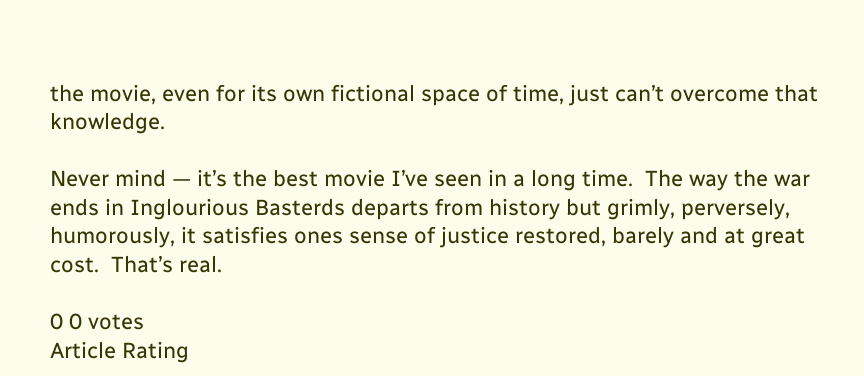the movie, even for its own fictional space of time, just can’t overcome that knowledge.

Never mind — it’s the best movie I’ve seen in a long time.  The way the war ends in Inglourious Basterds departs from history but grimly, perversely, humorously, it satisfies ones sense of justice restored, barely and at great cost.  That’s real.

0 0 votes
Article Rating